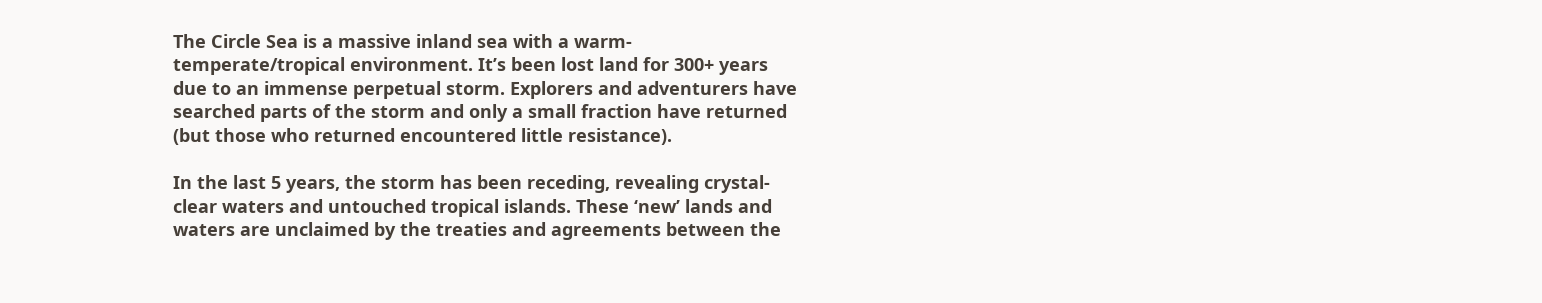The Circle Sea is a massive inland sea with a warm-temperate/tropical environment. It’s been lost land for 300+ years due to an immense perpetual storm. Explorers and adventurers have searched parts of the storm and only a small fraction have returned (but those who returned encountered little resistance).

In the last 5 years, the storm has been receding, revealing crystal-clear waters and untouched tropical islands. These ‘new’ lands and waters are unclaimed by the treaties and agreements between the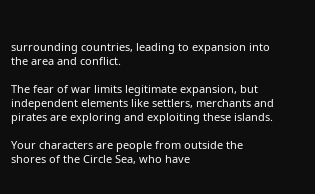surrounding countries, leading to expansion into the area and conflict.

The fear of war limits legitimate expansion, but independent elements like settlers, merchants and pirates are exploring and exploiting these islands.

Your characters are people from outside the shores of the Circle Sea, who have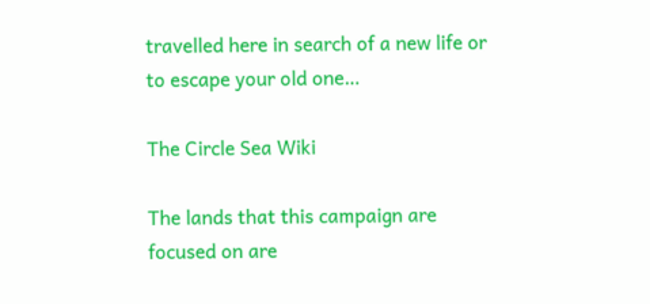travelled here in search of a new life or to escape your old one…

The Circle Sea Wiki

The lands that this campaign are focused on are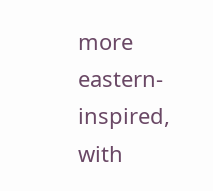more eastern-inspired, with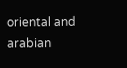oriental and arabian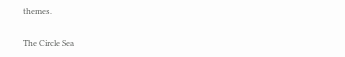themes.

The Circle Sea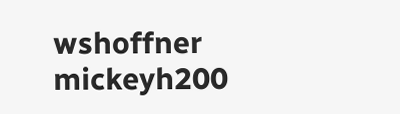wshoffner mickeyh200